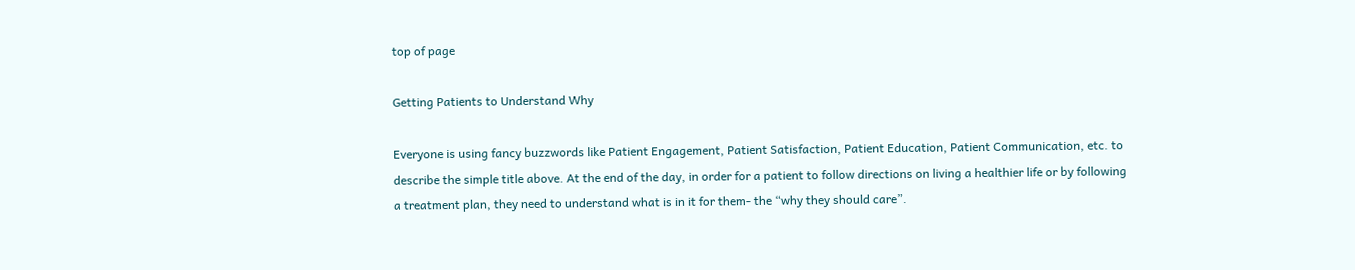top of page

Getting Patients to Understand Why

Everyone is using fancy buzzwords like Patient Engagement, Patient Satisfaction, Patient Education, Patient Communication, etc. to describe the simple title above. At the end of the day, in order for a patient to follow directions on living a healthier life or by following a treatment plan, they need to understand what is in it for them- the “why they should care”.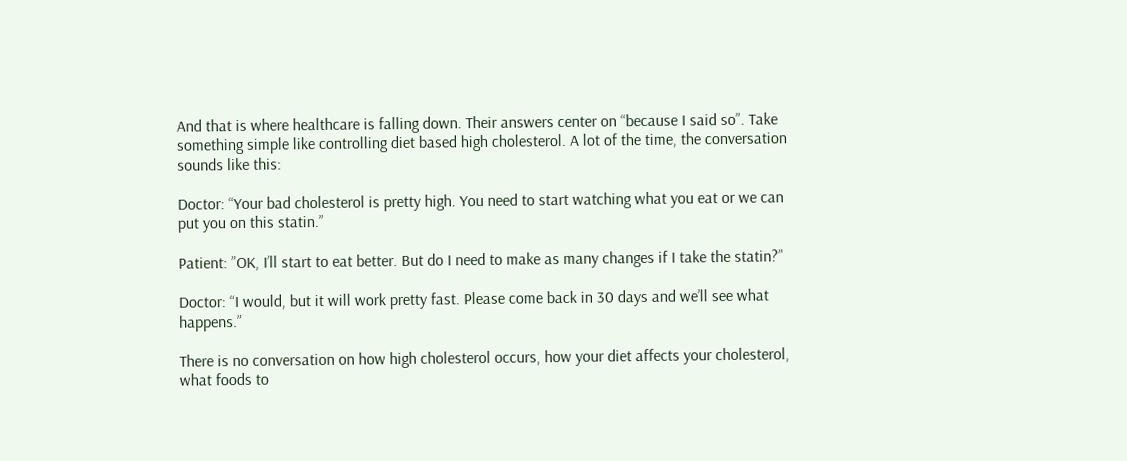And that is where healthcare is falling down. Their answers center on “because I said so”. Take something simple like controlling diet based high cholesterol. A lot of the time, the conversation sounds like this:

Doctor: “Your bad cholesterol is pretty high. You need to start watching what you eat or we can put you on this statin.”

Patient: ”OK, I’ll start to eat better. But do I need to make as many changes if I take the statin?”

Doctor: “I would, but it will work pretty fast. Please come back in 30 days and we’ll see what happens.”

There is no conversation on how high cholesterol occurs, how your diet affects your cholesterol, what foods to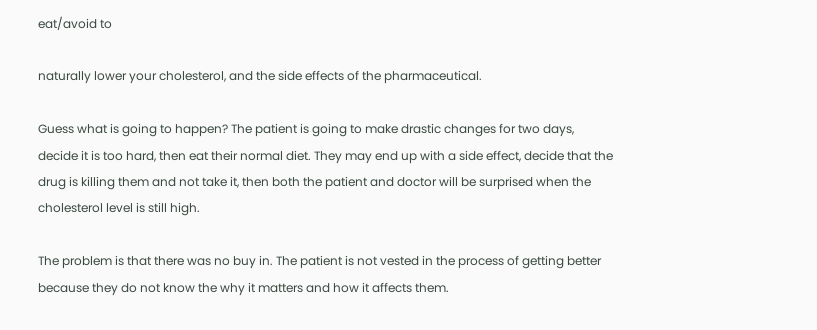eat/avoid to

naturally lower your cholesterol, and the side effects of the pharmaceutical.

Guess what is going to happen? The patient is going to make drastic changes for two days, decide it is too hard, then eat their normal diet. They may end up with a side effect, decide that the drug is killing them and not take it, then both the patient and doctor will be surprised when the cholesterol level is still high.

The problem is that there was no buy in. The patient is not vested in the process of getting better because they do not know the why it matters and how it affects them.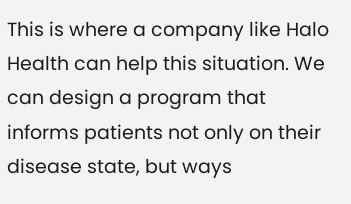This is where a company like Halo Health can help this situation. We can design a program that informs patients not only on their disease state, but ways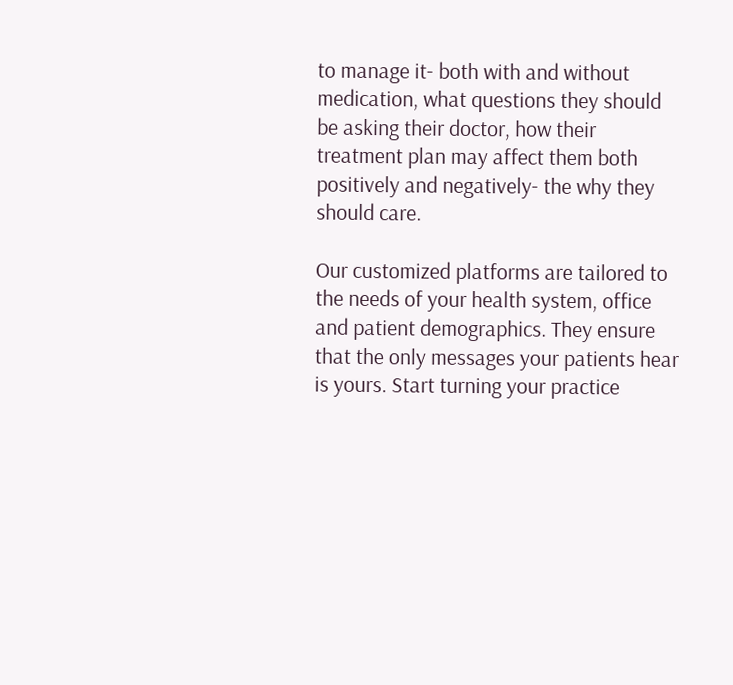to manage it- both with and without medication, what questions they should be asking their doctor, how their treatment plan may affect them both positively and negatively- the why they should care.

Our customized platforms are tailored to the needs of your health system, office and patient demographics. They ensure that the only messages your patients hear is yours. Start turning your practice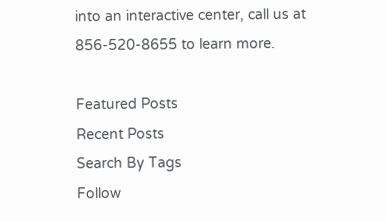into an interactive center, call us at 856-520-8655 to learn more.

Featured Posts
Recent Posts
Search By Tags
Follow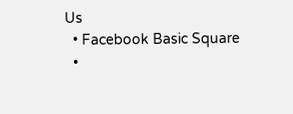Us
  • Facebook Basic Square
  •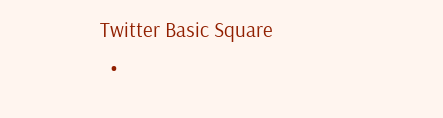Twitter Basic Square
  •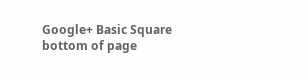Google+ Basic Square
bottom of page